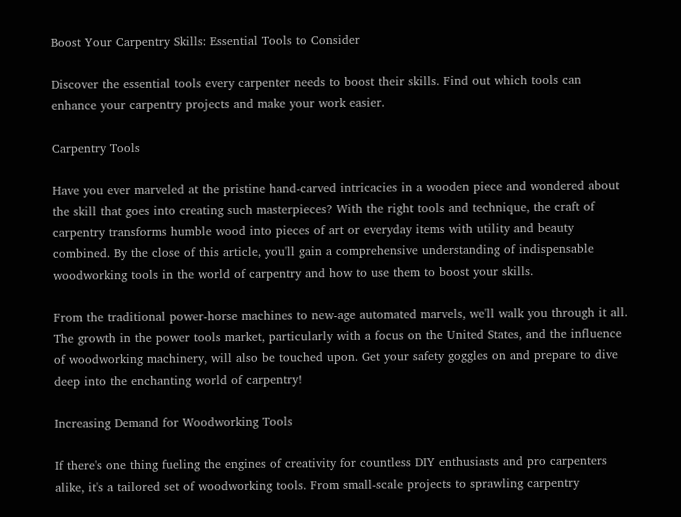Boost Your Carpentry Skills: Essential Tools to Consider

Discover the essential tools every carpenter needs to boost their skills. Find out which tools can enhance your carpentry projects and make your work easier.

Carpentry Tools

Have you ever marveled at the pristine hand-carved intricacies in a wooden piece and wondered about the skill that goes into creating such masterpieces? With the right tools and technique, the craft of carpentry transforms humble wood into pieces of art or everyday items with utility and beauty combined. By the close of this article, you'll gain a comprehensive understanding of indispensable woodworking tools in the world of carpentry and how to use them to boost your skills.

From the traditional power-horse machines to new-age automated marvels, we'll walk you through it all. The growth in the power tools market, particularly with a focus on the United States, and the influence of woodworking machinery, will also be touched upon. Get your safety goggles on and prepare to dive deep into the enchanting world of carpentry!

Increasing Demand for Woodworking Tools

If there's one thing fueling the engines of creativity for countless DIY enthusiasts and pro carpenters alike, it's a tailored set of woodworking tools. From small-scale projects to sprawling carpentry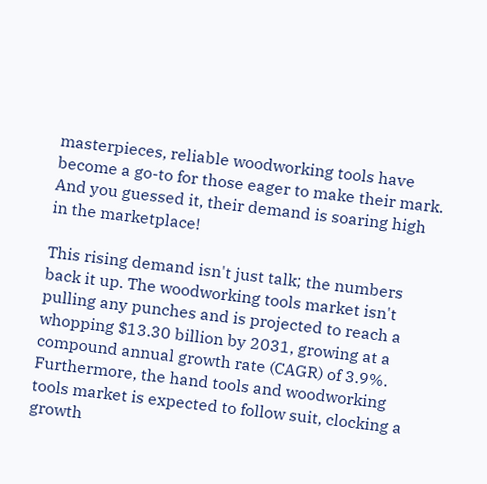masterpieces, reliable woodworking tools have become a go-to for those eager to make their mark. And you guessed it, their demand is soaring high in the marketplace!

This rising demand isn't just talk; the numbers back it up. The woodworking tools market isn't pulling any punches and is projected to reach a whopping $13.30 billion by 2031, growing at a compound annual growth rate (CAGR) of 3.9%. Furthermore, the hand tools and woodworking tools market is expected to follow suit, clocking a growth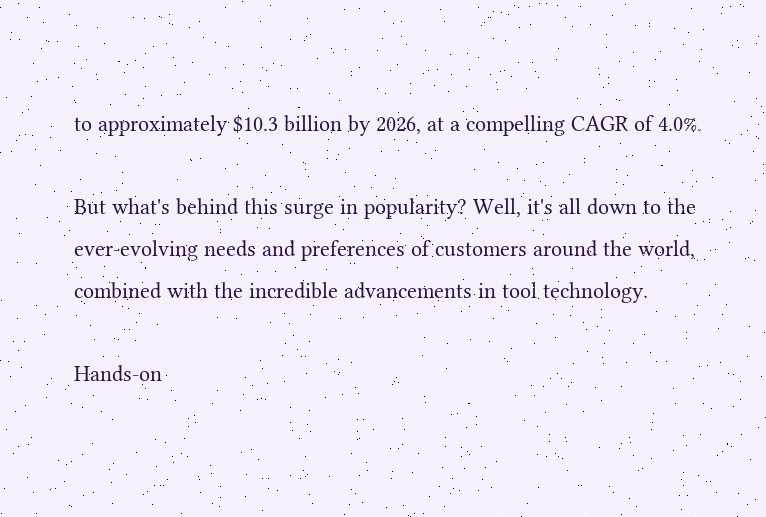to approximately $10.3 billion by 2026, at a compelling CAGR of 4.0%.

But what's behind this surge in popularity? Well, it's all down to the ever-evolving needs and preferences of customers around the world, combined with the incredible advancements in tool technology.

Hands-on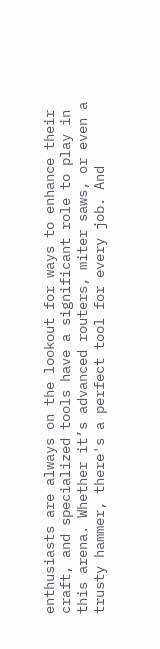enthusiasts are always on the lookout for ways to enhance their craft, and specialized tools have a significant role to play in this arena. Whether it’s advanced routers, miter saws, or even a trusty hammer, there's a perfect tool for every job. And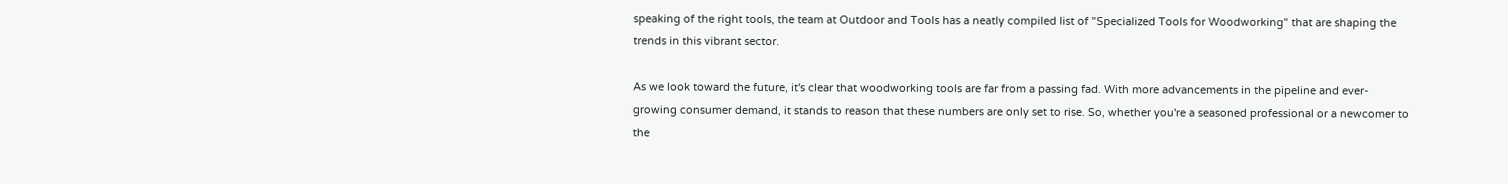speaking of the right tools, the team at Outdoor and Tools has a neatly compiled list of "Specialized Tools for Woodworking" that are shaping the trends in this vibrant sector.

As we look toward the future, it's clear that woodworking tools are far from a passing fad. With more advancements in the pipeline and ever-growing consumer demand, it stands to reason that these numbers are only set to rise. So, whether you're a seasoned professional or a newcomer to the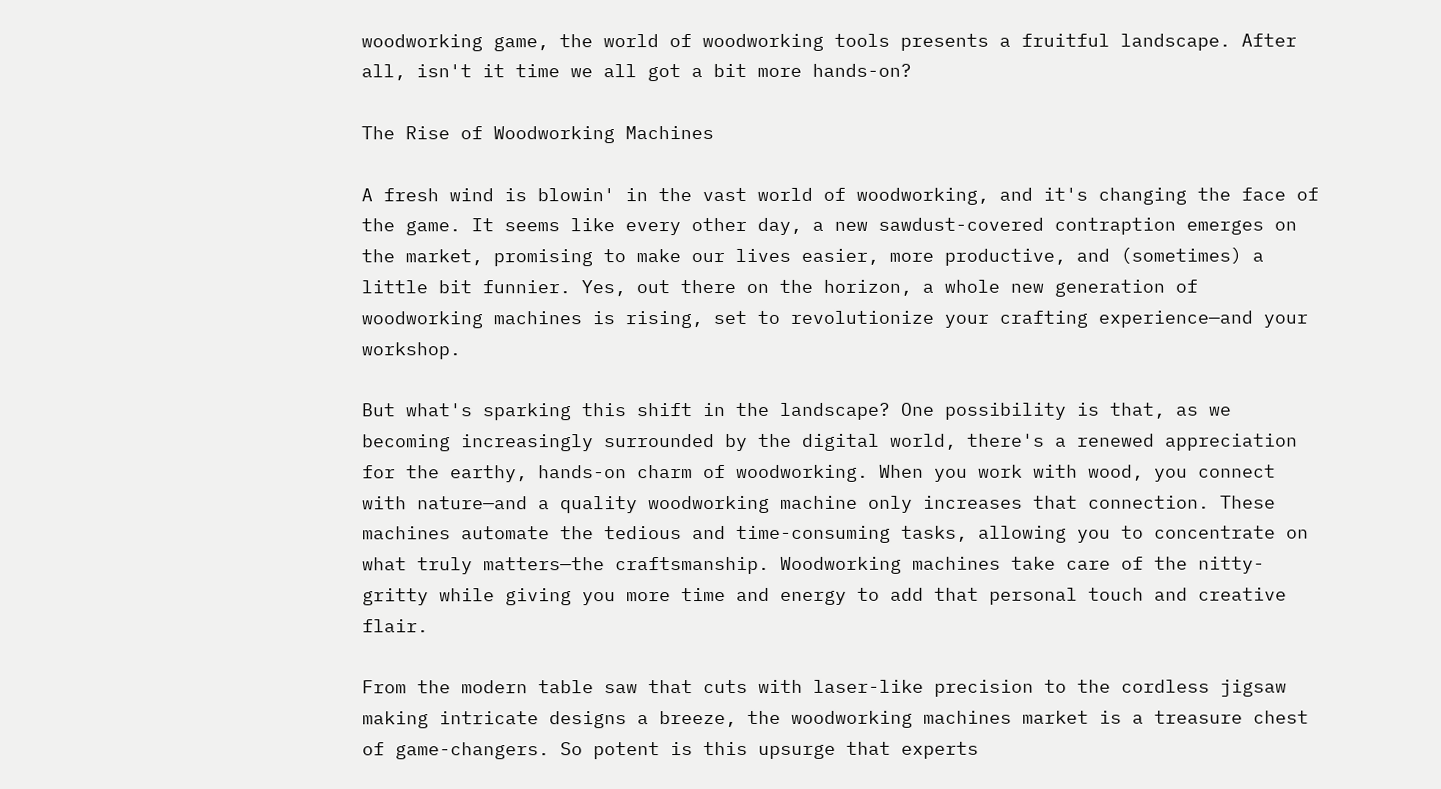woodworking game, the world of woodworking tools presents a fruitful landscape. After all, isn't it time we all got a bit more hands-on?

The Rise of Woodworking Machines

A fresh wind is blowin' in the vast world of woodworking, and it's changing the face of the game. It seems like every other day, a new sawdust-covered contraption emerges on the market, promising to make our lives easier, more productive, and (sometimes) a little bit funnier. Yes, out there on the horizon, a whole new generation of woodworking machines is rising, set to revolutionize your crafting experience—and your workshop.

But what's sparking this shift in the landscape? One possibility is that, as we becoming increasingly surrounded by the digital world, there's a renewed appreciation for the earthy, hands-on charm of woodworking. When you work with wood, you connect with nature—and a quality woodworking machine only increases that connection. These machines automate the tedious and time-consuming tasks, allowing you to concentrate on what truly matters—the craftsmanship. Woodworking machines take care of the nitty-gritty while giving you more time and energy to add that personal touch and creative flair.

From the modern table saw that cuts with laser-like precision to the cordless jigsaw making intricate designs a breeze, the woodworking machines market is a treasure chest of game-changers. So potent is this upsurge that experts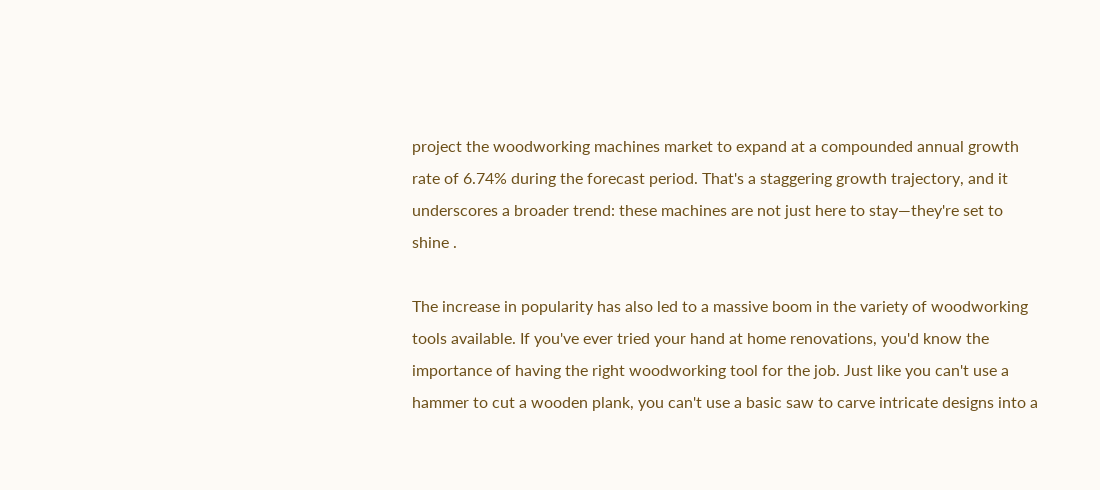project the woodworking machines market to expand at a compounded annual growth rate of 6.74% during the forecast period. That's a staggering growth trajectory, and it underscores a broader trend: these machines are not just here to stay—they're set to shine .

The increase in popularity has also led to a massive boom in the variety of woodworking tools available. If you've ever tried your hand at home renovations, you'd know the importance of having the right woodworking tool for the job. Just like you can't use a hammer to cut a wooden plank, you can't use a basic saw to carve intricate designs into a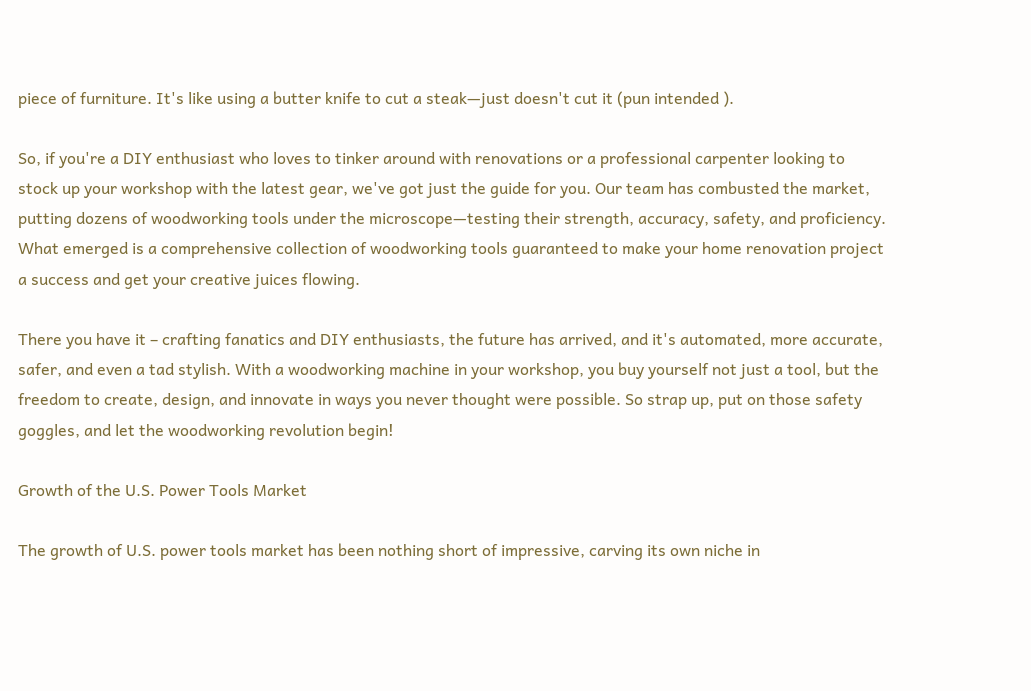piece of furniture. It's like using a butter knife to cut a steak—just doesn't cut it (pun intended ).

So, if you're a DIY enthusiast who loves to tinker around with renovations or a professional carpenter looking to stock up your workshop with the latest gear, we've got just the guide for you. Our team has combusted the market, putting dozens of woodworking tools under the microscope—testing their strength, accuracy, safety, and proficiency. What emerged is a comprehensive collection of woodworking tools guaranteed to make your home renovation project a success and get your creative juices flowing.

There you have it – crafting fanatics and DIY enthusiasts, the future has arrived, and it's automated, more accurate, safer, and even a tad stylish. With a woodworking machine in your workshop, you buy yourself not just a tool, but the freedom to create, design, and innovate in ways you never thought were possible. So strap up, put on those safety goggles, and let the woodworking revolution begin!

Growth of the U.S. Power Tools Market

The growth of U.S. power tools market has been nothing short of impressive, carving its own niche in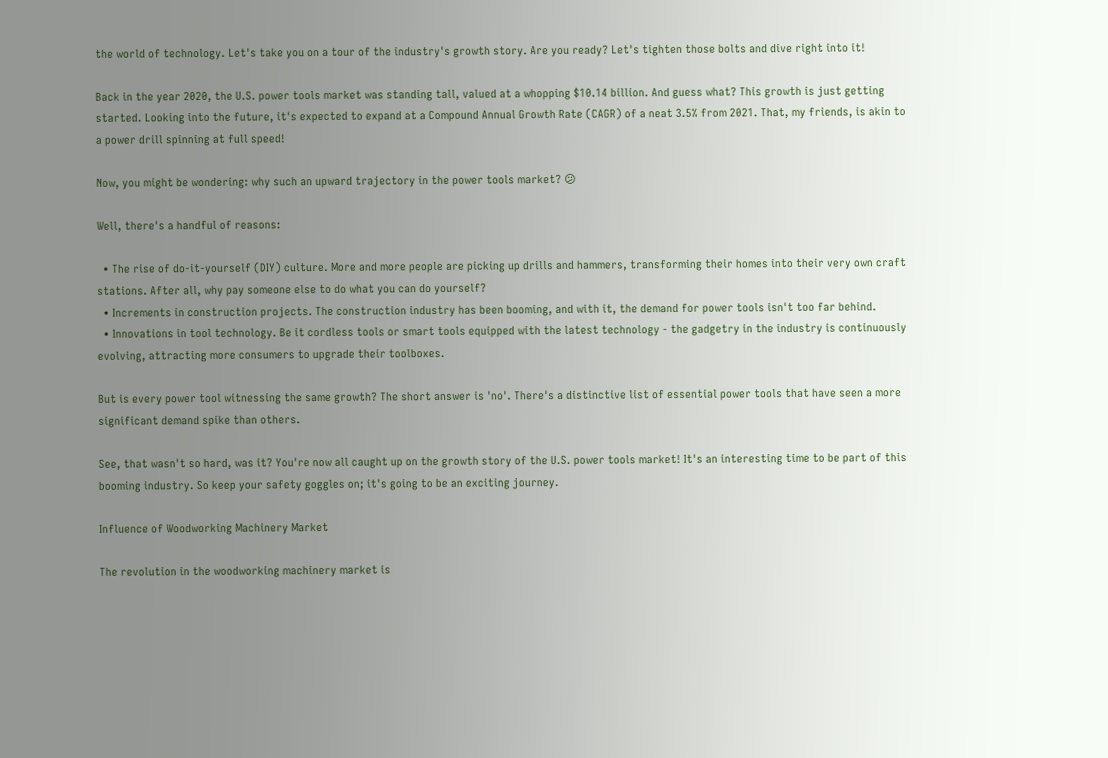the world of technology. Let's take you on a tour of the industry's growth story. Are you ready? Let's tighten those bolts and dive right into it!

Back in the year 2020, the U.S. power tools market was standing tall, valued at a whopping $10.14 billion. And guess what? This growth is just getting started. Looking into the future, it's expected to expand at a Compound Annual Growth Rate (CAGR) of a neat 3.5% from 2021. That, my friends, is akin to a power drill spinning at full speed!

Now, you might be wondering: why such an upward trajectory in the power tools market? 😕

Well, there's a handful of reasons:

  • The rise of do-it-yourself (DIY) culture. More and more people are picking up drills and hammers, transforming their homes into their very own craft stations. After all, why pay someone else to do what you can do yourself?
  • Increments in construction projects. The construction industry has been booming, and with it, the demand for power tools isn't too far behind.
  • Innovations in tool technology. Be it cordless tools or smart tools equipped with the latest technology - the gadgetry in the industry is continuously evolving, attracting more consumers to upgrade their toolboxes.

But is every power tool witnessing the same growth? The short answer is 'no'. There's a distinctive list of essential power tools that have seen a more significant demand spike than others.

See, that wasn't so hard, was it? You're now all caught up on the growth story of the U.S. power tools market! It's an interesting time to be part of this booming industry. So keep your safety goggles on; it's going to be an exciting journey.

Influence of Woodworking Machinery Market

The revolution in the woodworking machinery market is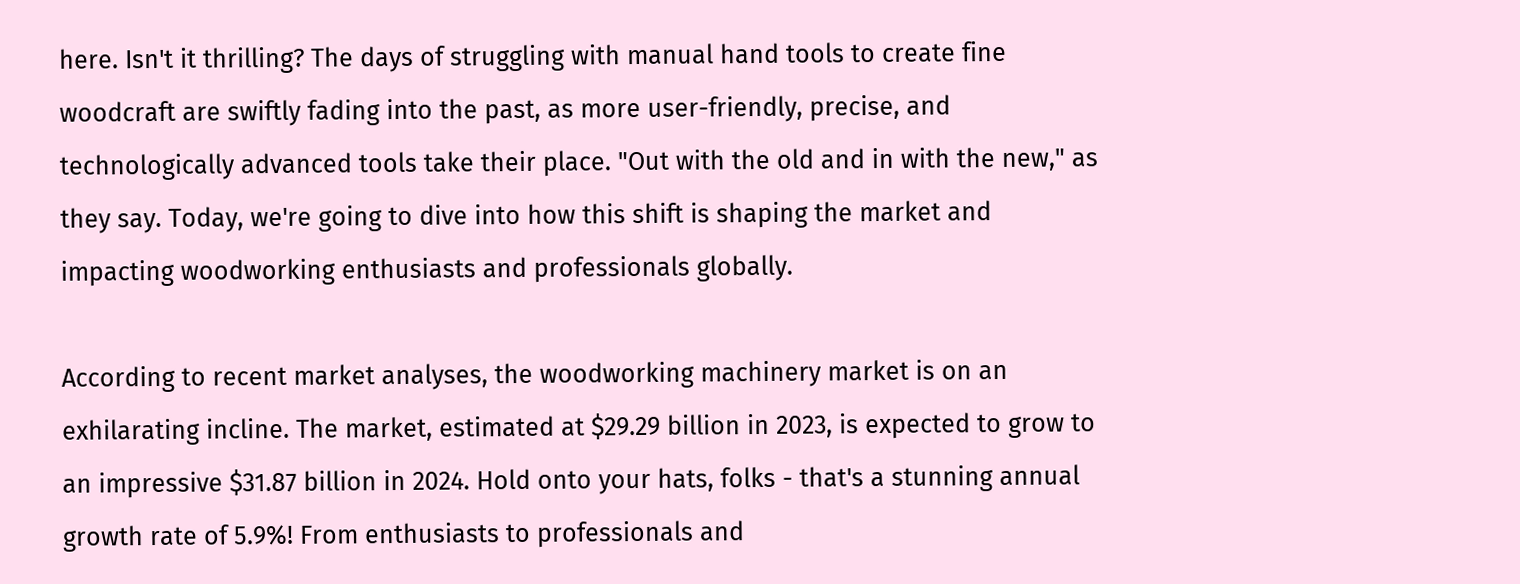here. Isn't it thrilling? The days of struggling with manual hand tools to create fine woodcraft are swiftly fading into the past, as more user-friendly, precise, and technologically advanced tools take their place. "Out with the old and in with the new," as they say. Today, we're going to dive into how this shift is shaping the market and impacting woodworking enthusiasts and professionals globally.

According to recent market analyses, the woodworking machinery market is on an exhilarating incline. The market, estimated at $29.29 billion in 2023, is expected to grow to an impressive $31.87 billion in 2024. Hold onto your hats, folks - that's a stunning annual growth rate of 5.9%! From enthusiasts to professionals and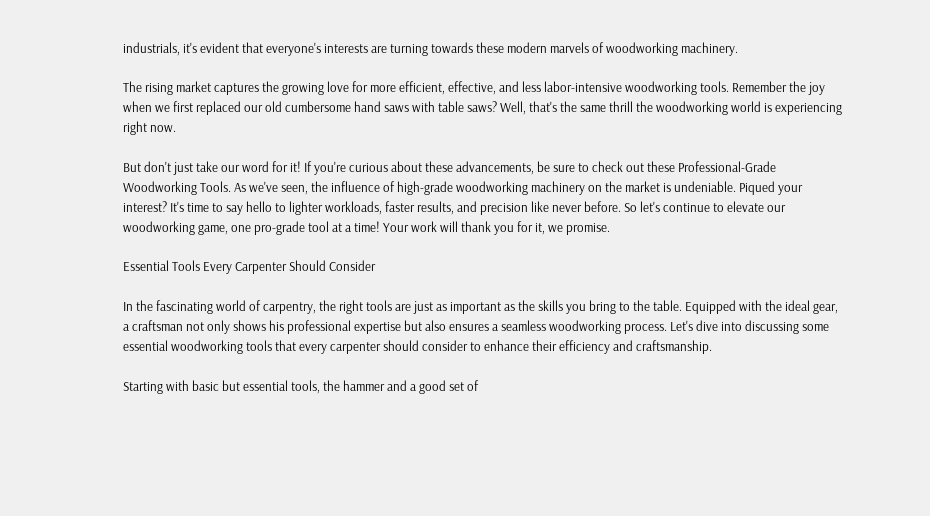industrials, it's evident that everyone's interests are turning towards these modern marvels of woodworking machinery.

The rising market captures the growing love for more efficient, effective, and less labor-intensive woodworking tools. Remember the joy when we first replaced our old cumbersome hand saws with table saws? Well, that's the same thrill the woodworking world is experiencing right now.

But don't just take our word for it! If you're curious about these advancements, be sure to check out these Professional-Grade Woodworking Tools. As we've seen, the influence of high-grade woodworking machinery on the market is undeniable. Piqued your interest? It's time to say hello to lighter workloads, faster results, and precision like never before. So let's continue to elevate our woodworking game, one pro-grade tool at a time! Your work will thank you for it, we promise.

Essential Tools Every Carpenter Should Consider

In the fascinating world of carpentry, the right tools are just as important as the skills you bring to the table. Equipped with the ideal gear, a craftsman not only shows his professional expertise but also ensures a seamless woodworking process. Let's dive into discussing some essential woodworking tools that every carpenter should consider to enhance their efficiency and craftsmanship.

Starting with basic but essential tools, the hammer and a good set of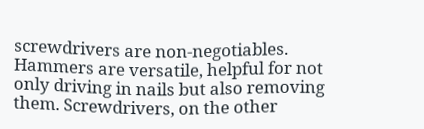screwdrivers are non-negotiables. Hammers are versatile, helpful for not only driving in nails but also removing them. Screwdrivers, on the other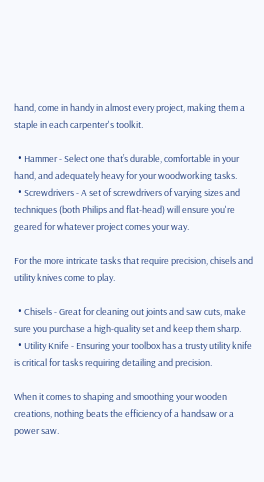hand, come in handy in almost every project, making them a staple in each carpenter's toolkit.

  • Hammer - Select one that’s durable, comfortable in your hand, and adequately heavy for your woodworking tasks.
  • Screwdrivers - A set of screwdrivers of varying sizes and techniques (both Philips and flat-head) will ensure you're geared for whatever project comes your way.

For the more intricate tasks that require precision, chisels and utility knives come to play.

  • Chisels - Great for cleaning out joints and saw cuts, make sure you purchase a high-quality set and keep them sharp.
  • Utility Knife - Ensuring your toolbox has a trusty utility knife is critical for tasks requiring detailing and precision.

When it comes to shaping and smoothing your wooden creations, nothing beats the efficiency of a handsaw or a power saw.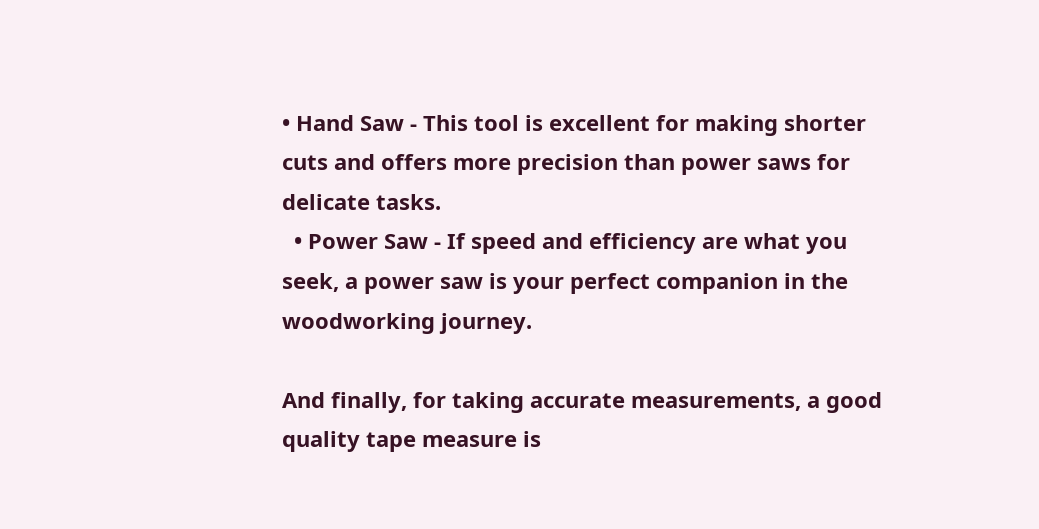• Hand Saw - This tool is excellent for making shorter cuts and offers more precision than power saws for delicate tasks.
  • Power Saw - If speed and efficiency are what you seek, a power saw is your perfect companion in the woodworking journey.

And finally, for taking accurate measurements, a good quality tape measure is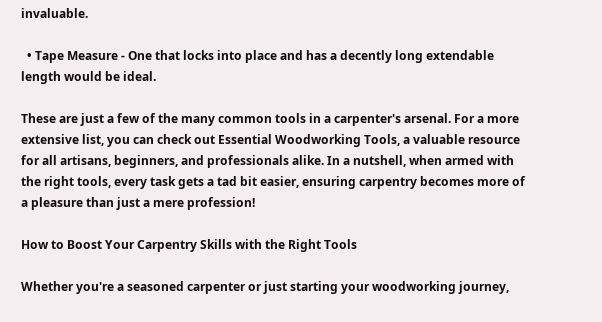invaluable.

  • Tape Measure - One that locks into place and has a decently long extendable length would be ideal.

These are just a few of the many common tools in a carpenter's arsenal. For a more extensive list, you can check out Essential Woodworking Tools, a valuable resource for all artisans, beginners, and professionals alike. In a nutshell, when armed with the right tools, every task gets a tad bit easier, ensuring carpentry becomes more of a pleasure than just a mere profession!

How to Boost Your Carpentry Skills with the Right Tools

Whether you're a seasoned carpenter or just starting your woodworking journey,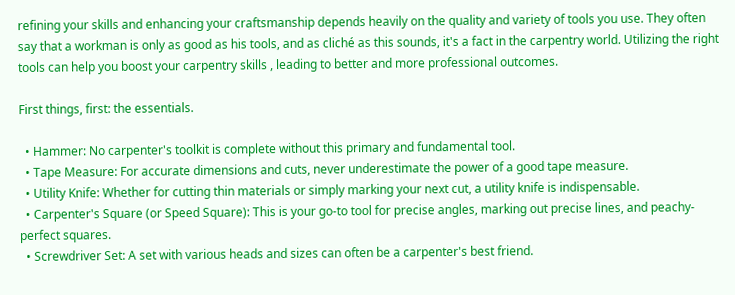refining your skills and enhancing your craftsmanship depends heavily on the quality and variety of tools you use. They often say that a workman is only as good as his tools, and as cliché as this sounds, it's a fact in the carpentry world. Utilizing the right tools can help you boost your carpentry skills , leading to better and more professional outcomes.

First things, first: the essentials.

  • Hammer: No carpenter's toolkit is complete without this primary and fundamental tool.
  • Tape Measure: For accurate dimensions and cuts, never underestimate the power of a good tape measure.
  • Utility Knife: Whether for cutting thin materials or simply marking your next cut, a utility knife is indispensable.
  • Carpenter's Square (or Speed Square): This is your go-to tool for precise angles, marking out precise lines, and peachy-perfect squares.
  • Screwdriver Set: A set with various heads and sizes can often be a carpenter's best friend.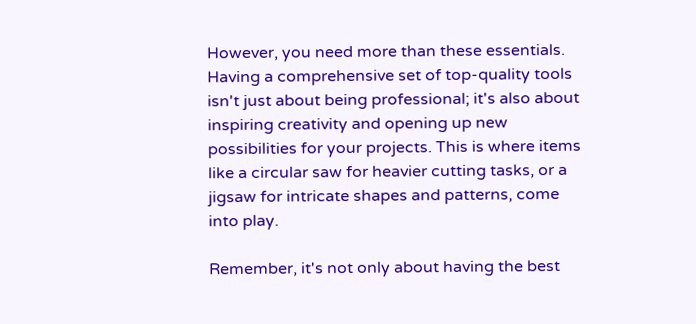However, you need more than these essentials. Having a comprehensive set of top-quality tools isn't just about being professional; it's also about inspiring creativity and opening up new possibilities for your projects. This is where items like a circular saw for heavier cutting tasks, or a jigsaw for intricate shapes and patterns, come into play.

Remember, it's not only about having the best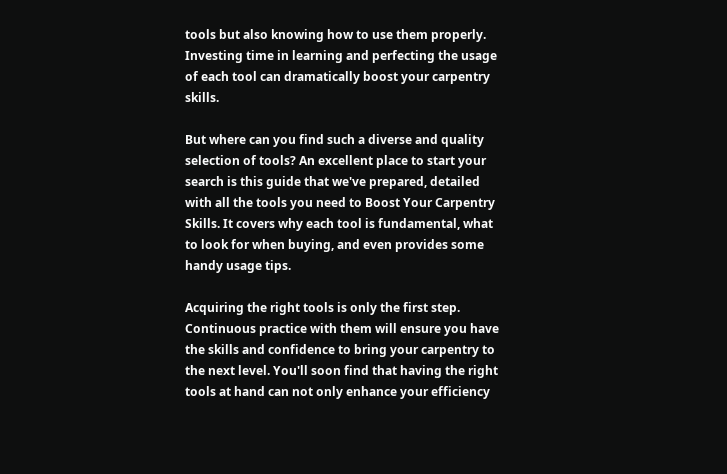tools but also knowing how to use them properly. Investing time in learning and perfecting the usage of each tool can dramatically boost your carpentry skills.

But where can you find such a diverse and quality selection of tools? An excellent place to start your search is this guide that we've prepared, detailed with all the tools you need to Boost Your Carpentry Skills. It covers why each tool is fundamental, what to look for when buying, and even provides some handy usage tips.

Acquiring the right tools is only the first step. Continuous practice with them will ensure you have the skills and confidence to bring your carpentry to the next level. You'll soon find that having the right tools at hand can not only enhance your efficiency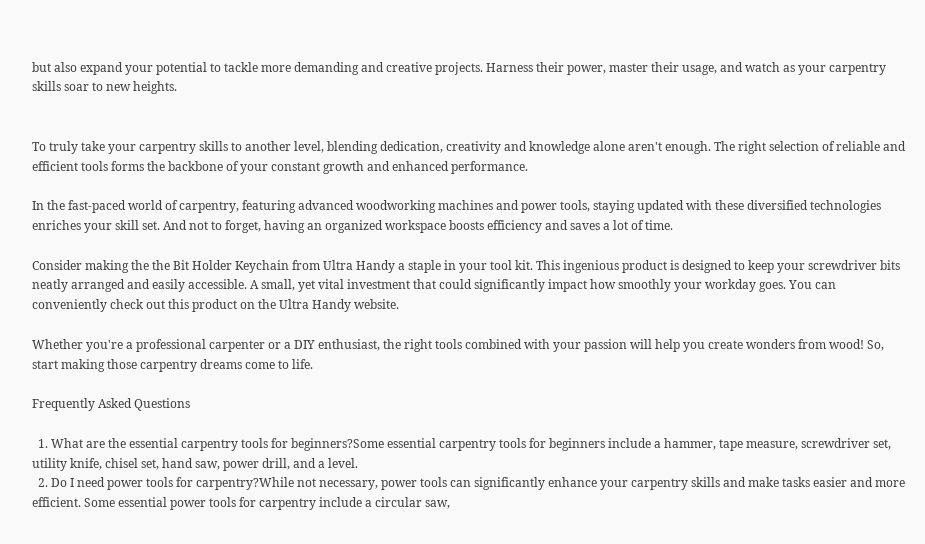but also expand your potential to tackle more demanding and creative projects. Harness their power, master their usage, and watch as your carpentry skills soar to new heights.


To truly take your carpentry skills to another level, blending dedication, creativity and knowledge alone aren't enough. The right selection of reliable and efficient tools forms the backbone of your constant growth and enhanced performance.

In the fast-paced world of carpentry, featuring advanced woodworking machines and power tools, staying updated with these diversified technologies enriches your skill set. And not to forget, having an organized workspace boosts efficiency and saves a lot of time.

Consider making the the Bit Holder Keychain from Ultra Handy a staple in your tool kit. This ingenious product is designed to keep your screwdriver bits neatly arranged and easily accessible. A small, yet vital investment that could significantly impact how smoothly your workday goes. You can conveniently check out this product on the Ultra Handy website.

Whether you're a professional carpenter or a DIY enthusiast, the right tools combined with your passion will help you create wonders from wood! So, start making those carpentry dreams come to life.

Frequently Asked Questions

  1. What are the essential carpentry tools for beginners?Some essential carpentry tools for beginners include a hammer, tape measure, screwdriver set, utility knife, chisel set, hand saw, power drill, and a level.
  2. Do I need power tools for carpentry?While not necessary, power tools can significantly enhance your carpentry skills and make tasks easier and more efficient. Some essential power tools for carpentry include a circular saw,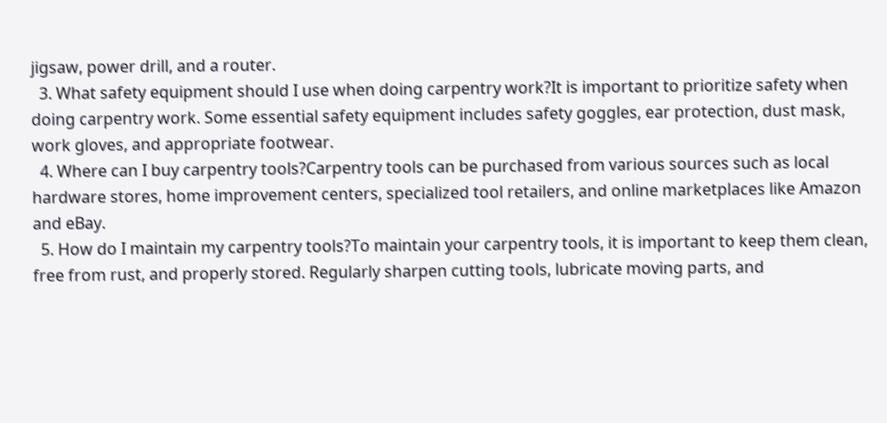jigsaw, power drill, and a router.
  3. What safety equipment should I use when doing carpentry work?It is important to prioritize safety when doing carpentry work. Some essential safety equipment includes safety goggles, ear protection, dust mask, work gloves, and appropriate footwear.
  4. Where can I buy carpentry tools?Carpentry tools can be purchased from various sources such as local hardware stores, home improvement centers, specialized tool retailers, and online marketplaces like Amazon and eBay.
  5. How do I maintain my carpentry tools?To maintain your carpentry tools, it is important to keep them clean, free from rust, and properly stored. Regularly sharpen cutting tools, lubricate moving parts, and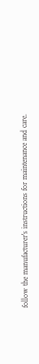follow the manufacturer's instructions for maintenance and care.